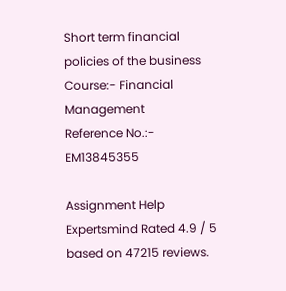Short term financial policies of the business
Course:- Financial Management
Reference No.:- EM13845355

Assignment Help
Expertsmind Rated 4.9 / 5 based on 47215 reviews.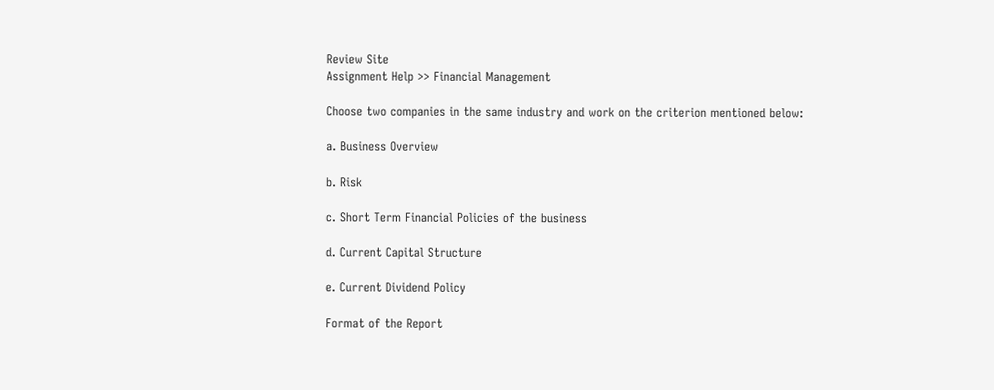Review Site
Assignment Help >> Financial Management

Choose two companies in the same industry and work on the criterion mentioned below:

a. Business Overview

b. Risk

c. Short Term Financial Policies of the business

d. Current Capital Structure

e. Current Dividend Policy

Format of the Report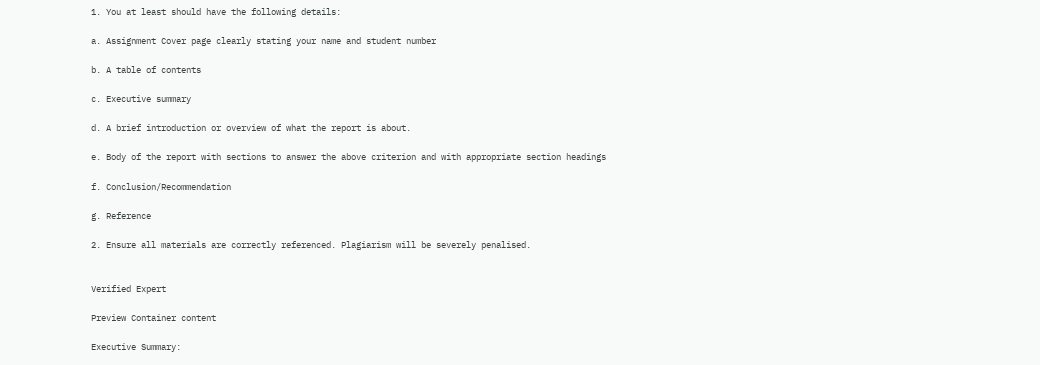1. You at least should have the following details:

a. Assignment Cover page clearly stating your name and student number

b. A table of contents

c. Executive summary

d. A brief introduction or overview of what the report is about.

e. Body of the report with sections to answer the above criterion and with appropriate section headings

f. Conclusion/Recommendation

g. Reference

2. Ensure all materials are correctly referenced. Plagiarism will be severely penalised.


Verified Expert

Preview Container content

Executive Summary: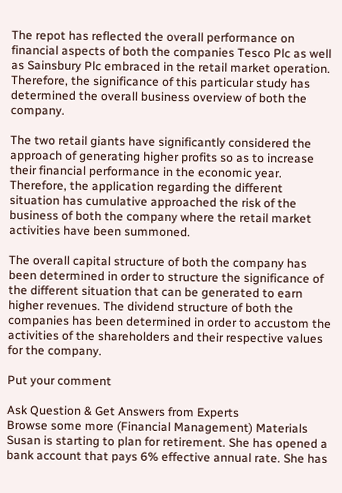The repot has reflected the overall performance on financial aspects of both the companies Tesco Plc as well as Sainsbury Plc embraced in the retail market operation. Therefore, the significance of this particular study has determined the overall business overview of both the company.

The two retail giants have significantly considered the approach of generating higher profits so as to increase their financial performance in the economic year. Therefore, the application regarding the different situation has cumulative approached the risk of the business of both the company where the retail market activities have been summoned.

The overall capital structure of both the company has been determined in order to structure the significance of the different situation that can be generated to earn higher revenues. The dividend structure of both the companies has been determined in order to accustom the activities of the shareholders and their respective values for the company.

Put your comment

Ask Question & Get Answers from Experts
Browse some more (Financial Management) Materials
Susan is starting to plan for retirement. She has opened a bank account that pays 6% effective annual rate. She has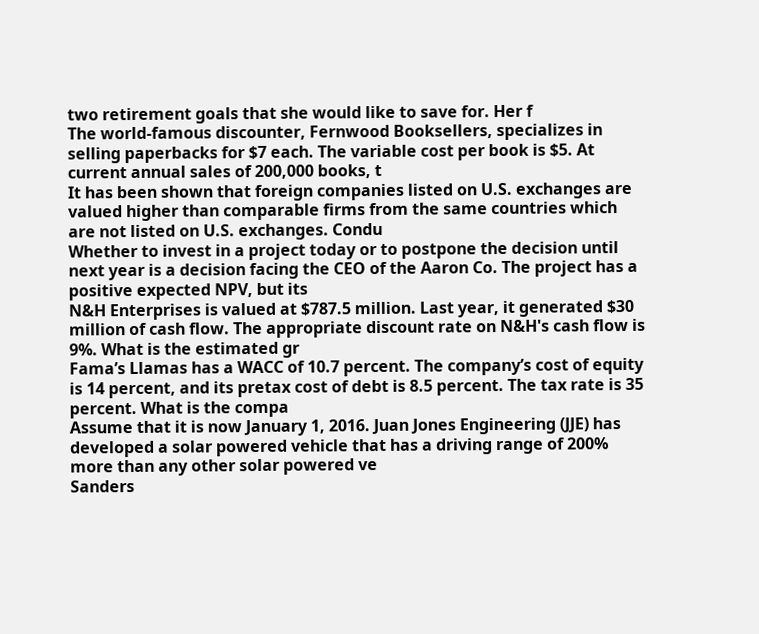two retirement goals that she would like to save for. Her f
The world-famous discounter, Fernwood Booksellers, specializes in selling paperbacks for $7 each. The variable cost per book is $5. At current annual sales of 200,000 books, t
It has been shown that foreign companies listed on U.S. exchanges are valued higher than comparable firms from the same countries which are not listed on U.S. exchanges. Condu
Whether to invest in a project today or to postpone the decision until next year is a decision facing the CEO of the Aaron Co. The project has a positive expected NPV, but its
N&H Enterprises is valued at $787.5 million. Last year, it generated $30 million of cash flow. The appropriate discount rate on N&H's cash flow is 9%. What is the estimated gr
Fama’s Llamas has a WACC of 10.7 percent. The company’s cost of equity is 14 percent, and its pretax cost of debt is 8.5 percent. The tax rate is 35 percent. What is the compa
Assume that it is now January 1, 2016. Juan Jones Engineering (JJE) has developed a solar powered vehicle that has a driving range of 200% more than any other solar powered ve
Sanders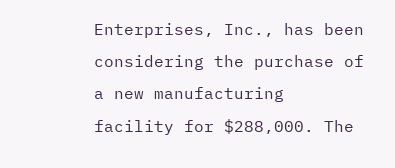Enterprises, Inc., has been considering the purchase of a new manufacturing facility for $288,000. The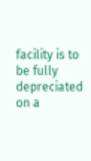facility is to be fully depreciated on a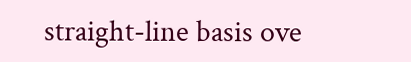straight-line basis ove